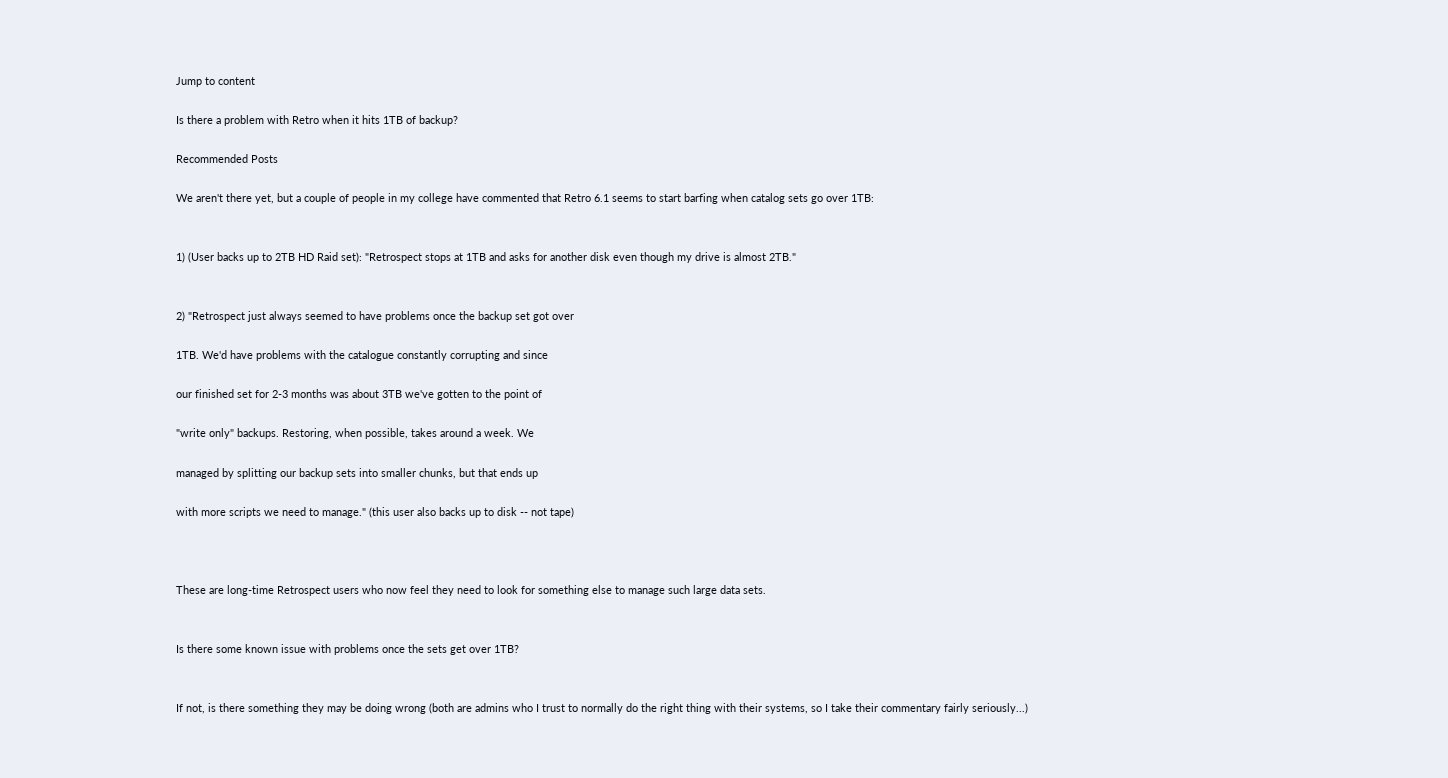Jump to content

Is there a problem with Retro when it hits 1TB of backup?

Recommended Posts

We aren't there yet, but a couple of people in my college have commented that Retro 6.1 seems to start barfing when catalog sets go over 1TB:


1) (User backs up to 2TB HD Raid set): "Retrospect stops at 1TB and asks for another disk even though my drive is almost 2TB."


2) "Retrospect just always seemed to have problems once the backup set got over

1TB. We'd have problems with the catalogue constantly corrupting and since

our finished set for 2-3 months was about 3TB we've gotten to the point of

"write only" backups. Restoring, when possible, takes around a week. We

managed by splitting our backup sets into smaller chunks, but that ends up

with more scripts we need to manage." (this user also backs up to disk -- not tape)



These are long-time Retrospect users who now feel they need to look for something else to manage such large data sets.


Is there some known issue with problems once the sets get over 1TB?


If not, is there something they may be doing wrong (both are admins who I trust to normally do the right thing with their systems, so I take their commentary fairly seriously...)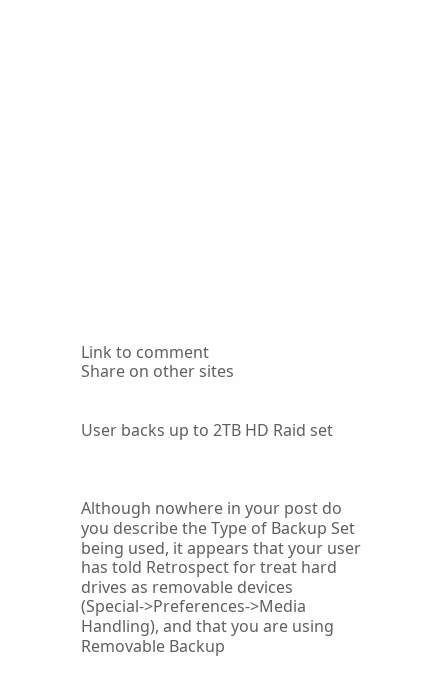Link to comment
Share on other sites


User backs up to 2TB HD Raid set



Although nowhere in your post do you describe the Type of Backup Set being used, it appears that your user has told Retrospect for treat hard drives as removable devices (Special->Preferences->Media Handling), and that you are using Removable Backup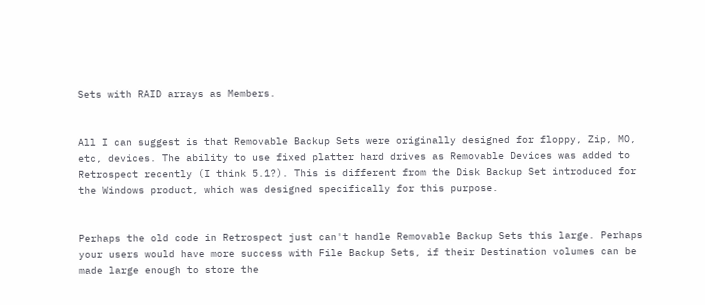Sets with RAID arrays as Members.


All I can suggest is that Removable Backup Sets were originally designed for floppy, Zip, MO, etc, devices. The ability to use fixed platter hard drives as Removable Devices was added to Retrospect recently (I think 5.1?). This is different from the Disk Backup Set introduced for the Windows product, which was designed specifically for this purpose.


Perhaps the old code in Retrospect just can't handle Removable Backup Sets this large. Perhaps your users would have more success with File Backup Sets, if their Destination volumes can be made large enough to store the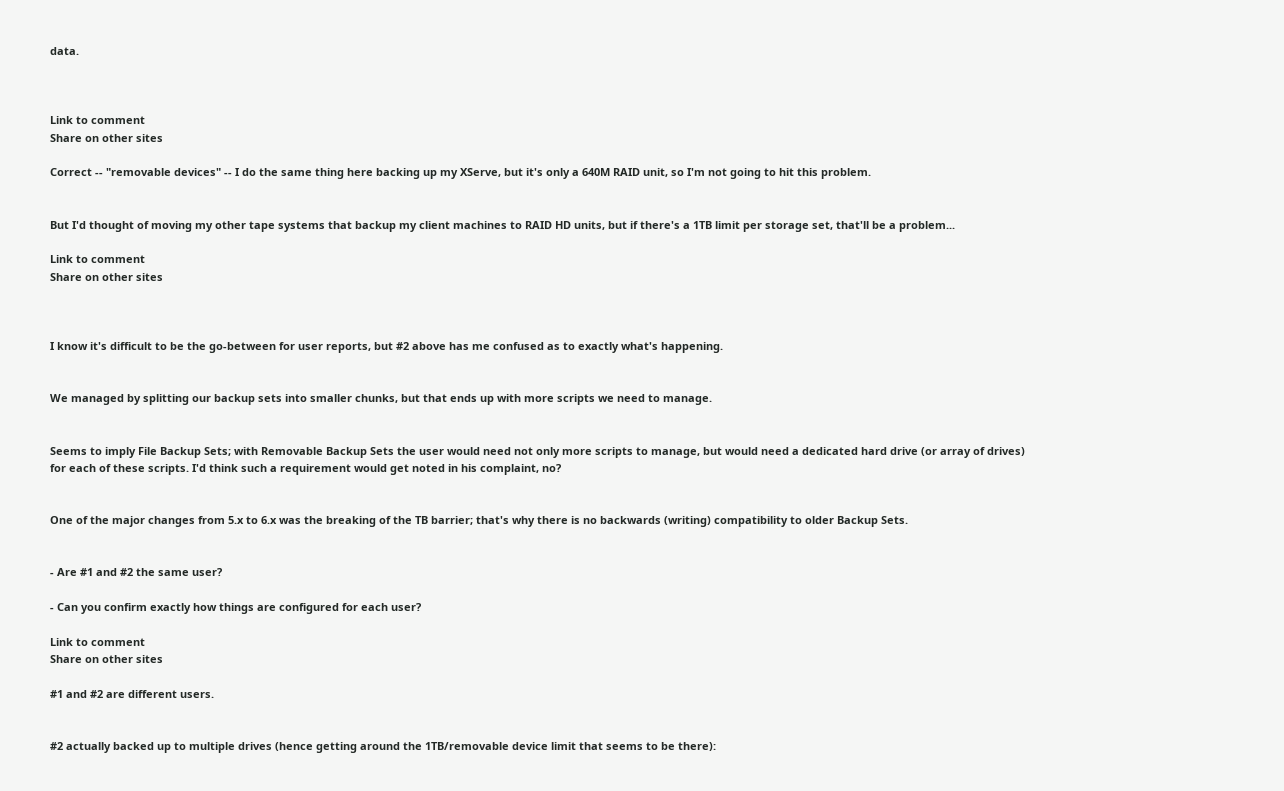data.



Link to comment
Share on other sites

Correct -- "removable devices" -- I do the same thing here backing up my XServe, but it's only a 640M RAID unit, so I'm not going to hit this problem.


But I'd thought of moving my other tape systems that backup my client machines to RAID HD units, but if there's a 1TB limit per storage set, that'll be a problem...

Link to comment
Share on other sites



I know it's difficult to be the go-between for user reports, but #2 above has me confused as to exactly what's happening.


We managed by splitting our backup sets into smaller chunks, but that ends up with more scripts we need to manage.


Seems to imply File Backup Sets; with Removable Backup Sets the user would need not only more scripts to manage, but would need a dedicated hard drive (or array of drives) for each of these scripts. I'd think such a requirement would get noted in his complaint, no?


One of the major changes from 5.x to 6.x was the breaking of the TB barrier; that's why there is no backwards (writing) compatibility to older Backup Sets.


- Are #1 and #2 the same user?

- Can you confirm exactly how things are configured for each user?

Link to comment
Share on other sites

#1 and #2 are different users.


#2 actually backed up to multiple drives (hence getting around the 1TB/removable device limit that seems to be there):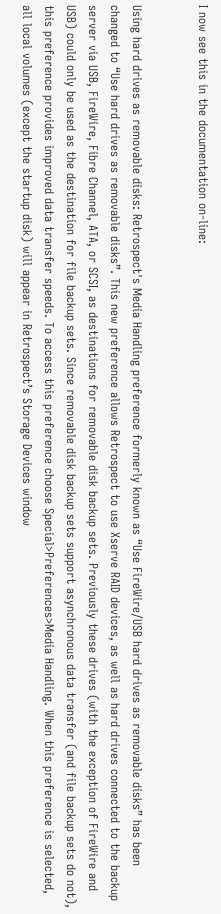I now see this in the documentation on-line:


Using hard drives as removable disks: Retrospect's Media Handling preference formerly known as “Use FireWire/USB hard drives as removable disks” has been changed to “Use hard drives as removable disks”. This new preference allows Retrospect to use Xserve RAID devices, as well as hard drives connected to the backup server via USB, FireWire, Fibre Channel, ATA, or SCSI, as destinations for removable disk backup sets. Previously these drives (with the exception of FireWire and USB) could only be used as the destination for file backup sets. Since removable disk backup sets support asynchronous data transfer (and file backup sets do not), this preference provides improved data transfer speeds. To access this preference choose Special>Preferences>Media Handling. When this preference is selected, all local volumes (except the startup disk) will appear in Retrospect’s Storage Devices window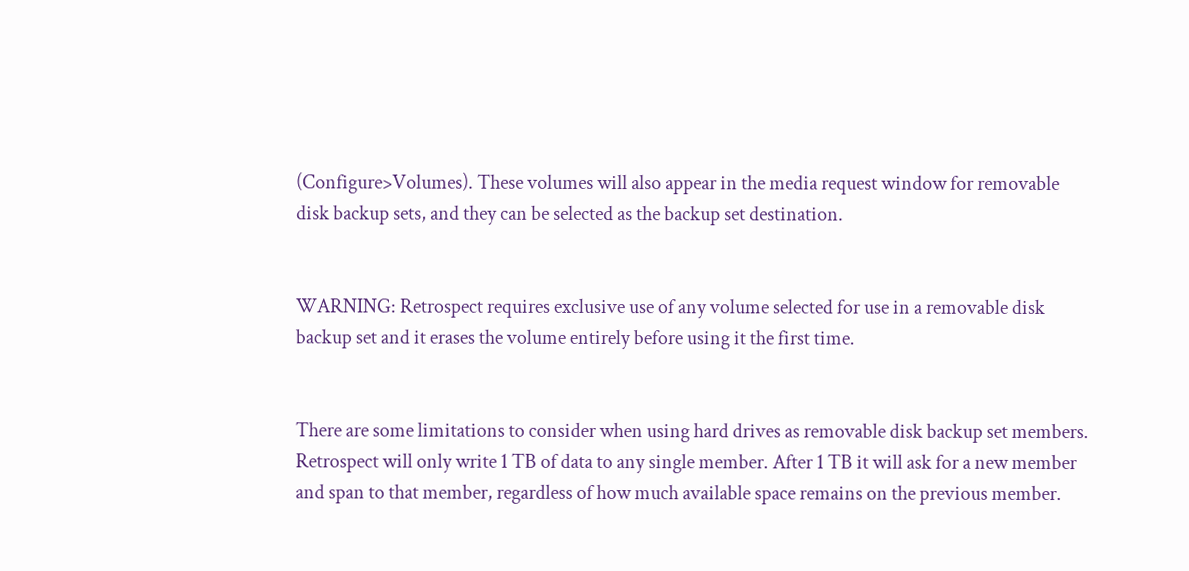(Configure>Volumes). These volumes will also appear in the media request window for removable disk backup sets, and they can be selected as the backup set destination.


WARNING: Retrospect requires exclusive use of any volume selected for use in a removable disk backup set and it erases the volume entirely before using it the first time.


There are some limitations to consider when using hard drives as removable disk backup set members. Retrospect will only write 1 TB of data to any single member. After 1 TB it will ask for a new member and span to that member, regardless of how much available space remains on the previous member.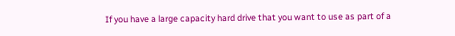If you have a large capacity hard drive that you want to use as part of a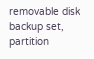removable disk backup set, partition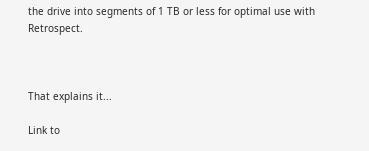the drive into segments of 1 TB or less for optimal use with Retrospect.



That explains it...

Link to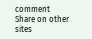comment
Share on other sites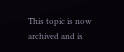This topic is now archived and is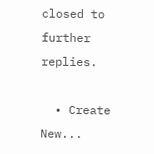closed to further replies.

  • Create New...